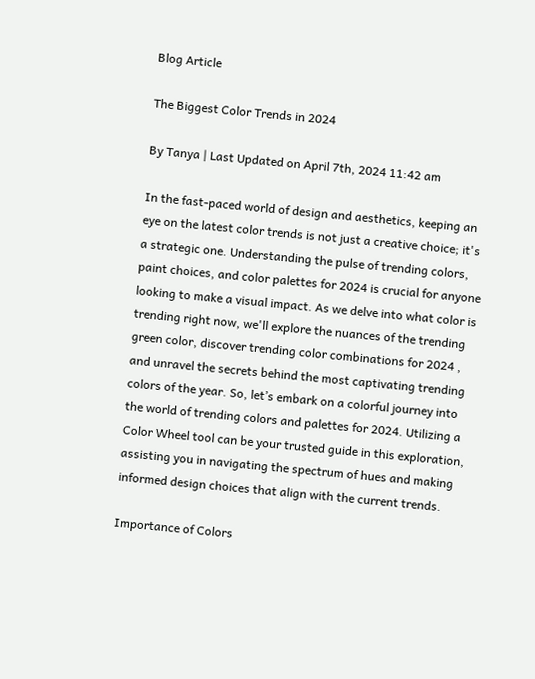Blog Article

The Biggest Color Trends in 2024

By Tanya | Last Updated on April 7th, 2024 11:42 am

In the fast-paced world of design and aesthetics, keeping an eye on the latest color trends is not just a creative choice; it's a strategic one. Understanding the pulse of trending colors, paint choices, and color palettes for 2024 is crucial for anyone looking to make a visual impact. As we delve into what color is trending right now, we'll explore the nuances of the trending green color, discover trending color combinations for 2024 , and unravel the secrets behind the most captivating trending colors of the year. So, let’s embark on a colorful journey into the world of trending colors and palettes for 2024. Utilizing a Color Wheel tool can be your trusted guide in this exploration, assisting you in navigating the spectrum of hues and making informed design choices that align with the current trends.

Importance of Colors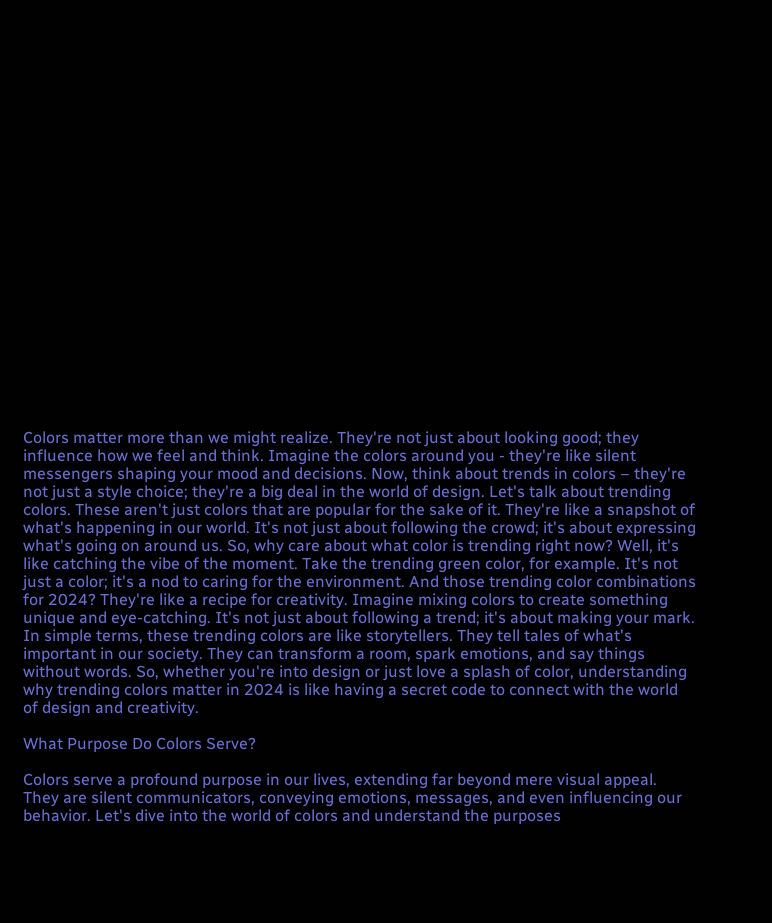Colors matter more than we might realize. They're not just about looking good; they influence how we feel and think. Imagine the colors around you - they're like silent messengers shaping your mood and decisions. Now, think about trends in colors – they're not just a style choice; they're a big deal in the world of design. Let's talk about trending colors. These aren't just colors that are popular for the sake of it. They're like a snapshot of what's happening in our world. It's not just about following the crowd; it's about expressing what's going on around us. So, why care about what color is trending right now? Well, it's like catching the vibe of the moment. Take the trending green color, for example. It's not just a color; it's a nod to caring for the environment. And those trending color combinations for 2024? They're like a recipe for creativity. Imagine mixing colors to create something unique and eye-catching. It's not just about following a trend; it's about making your mark. In simple terms, these trending colors are like storytellers. They tell tales of what's important in our society. They can transform a room, spark emotions, and say things without words. So, whether you're into design or just love a splash of color, understanding why trending colors matter in 2024 is like having a secret code to connect with the world of design and creativity.

What Purpose Do Colors Serve?

Colors serve a profound purpose in our lives, extending far beyond mere visual appeal. They are silent communicators, conveying emotions, messages, and even influencing our behavior. Let's dive into the world of colors and understand the purposes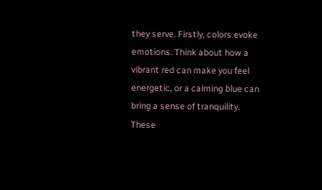they serve. Firstly, colors evoke emotions. Think about how a vibrant red can make you feel energetic, or a calming blue can bring a sense of tranquility. These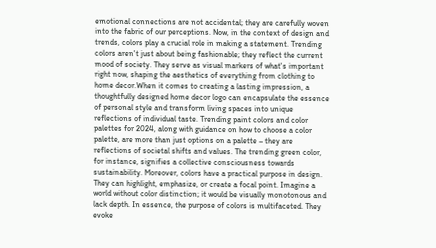emotional connections are not accidental; they are carefully woven into the fabric of our perceptions. Now, in the context of design and trends, colors play a crucial role in making a statement. Trending colors aren't just about being fashionable; they reflect the current mood of society. They serve as visual markers of what's important right now, shaping the aesthetics of everything from clothing to home decor.When it comes to creating a lasting impression, a thoughtfully designed home decor logo can encapsulate the essence of personal style and transform living spaces into unique reflections of individual taste. Trending paint colors and color palettes for 2024, along with guidance on how to choose a color palette, are more than just options on a palette – they are reflections of societal shifts and values. The trending green color, for instance, signifies a collective consciousness towards sustainability. Moreover, colors have a practical purpose in design. They can highlight, emphasize, or create a focal point. Imagine a world without color distinction; it would be visually monotonous and lack depth. In essence, the purpose of colors is multifaceted. They evoke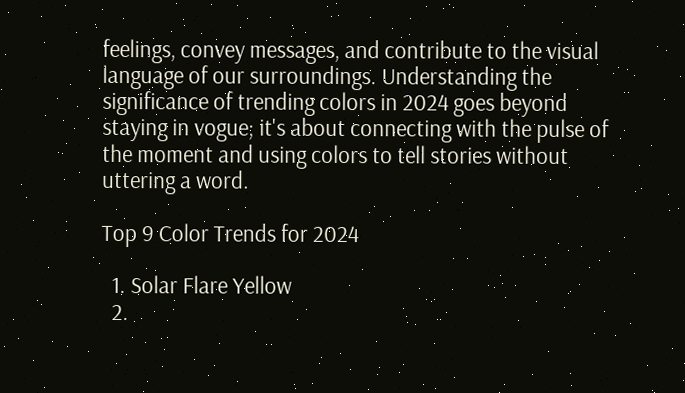feelings, convey messages, and contribute to the visual language of our surroundings. Understanding the significance of trending colors in 2024 goes beyond staying in vogue; it's about connecting with the pulse of the moment and using colors to tell stories without uttering a word.

Top 9 Color Trends for 2024

  1. Solar Flare Yellow
  2.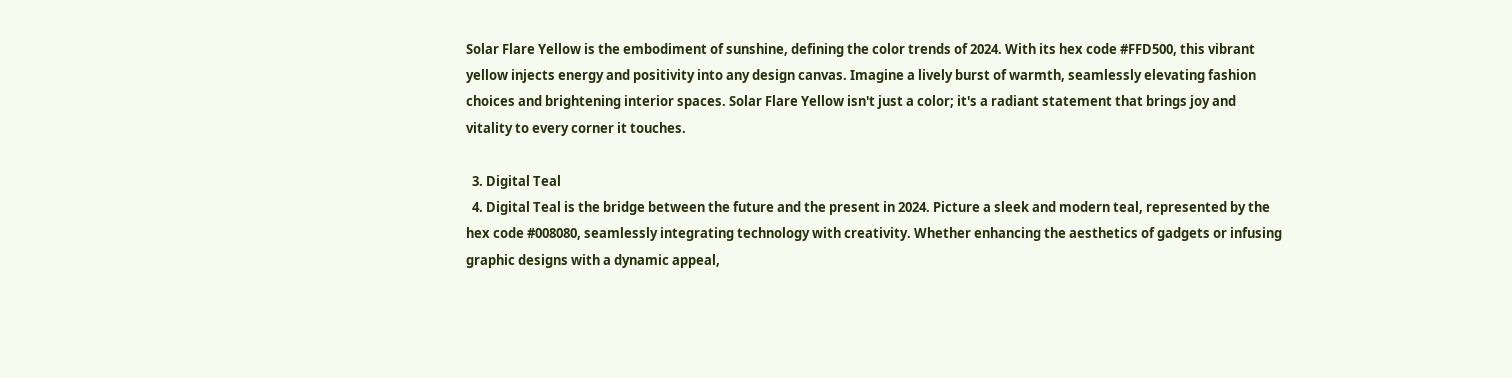Solar Flare Yellow is the embodiment of sunshine, defining the color trends of 2024. With its hex code #FFD500, this vibrant yellow injects energy and positivity into any design canvas. Imagine a lively burst of warmth, seamlessly elevating fashion choices and brightening interior spaces. Solar Flare Yellow isn't just a color; it's a radiant statement that brings joy and vitality to every corner it touches.

  3. Digital Teal
  4. Digital Teal is the bridge between the future and the present in 2024. Picture a sleek and modern teal, represented by the hex code #008080, seamlessly integrating technology with creativity. Whether enhancing the aesthetics of gadgets or infusing graphic designs with a dynamic appeal,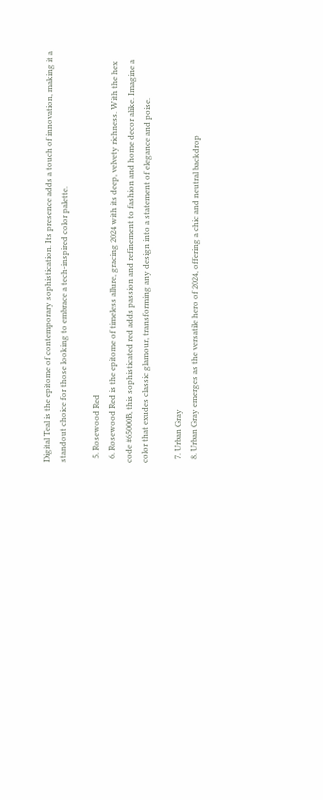Digital Teal is the epitome of contemporary sophistication. Its presence adds a touch of innovation, making it a standout choice for those looking to embrace a tech-inspired color palette.

  5. Rosewood Red
  6. Rosewood Red is the epitome of timeless allure, gracing 2024 with its deep, velvety richness. With the hex code #65000B, this sophisticated red adds passion and refinement to fashion and home decor alike. Imagine a color that exudes classic glamour, transforming any design into a statement of elegance and poise.

  7. Urban Gray
  8. Urban Gray emerges as the versatile hero of 2024, offering a chic and neutral backdrop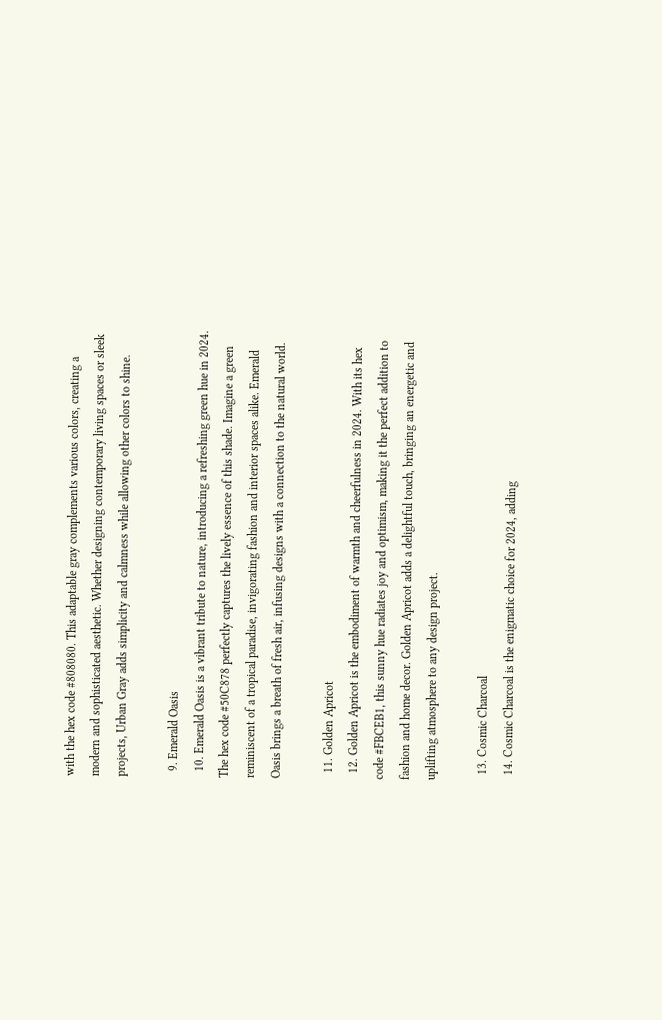with the hex code #808080. This adaptable gray complements various colors, creating a modern and sophisticated aesthetic. Whether designing contemporary living spaces or sleek projects, Urban Gray adds simplicity and calmness while allowing other colors to shine.

  9. Emerald Oasis
  10. Emerald Oasis is a vibrant tribute to nature, introducing a refreshing green hue in 2024. The hex code #50C878 perfectly captures the lively essence of this shade. Imagine a green reminiscent of a tropical paradise, invigorating fashion and interior spaces alike. Emerald Oasis brings a breath of fresh air, infusing designs with a connection to the natural world.

  11. Golden Apricot
  12. Golden Apricot is the embodiment of warmth and cheerfulness in 2024. With its hex code #FBCEB1, this sunny hue radiates joy and optimism, making it the perfect addition to fashion and home decor. Golden Apricot adds a delightful touch, bringing an energetic and uplifting atmosphere to any design project.

  13. Cosmic Charcoal
  14. Cosmic Charcoal is the enigmatic choice for 2024, adding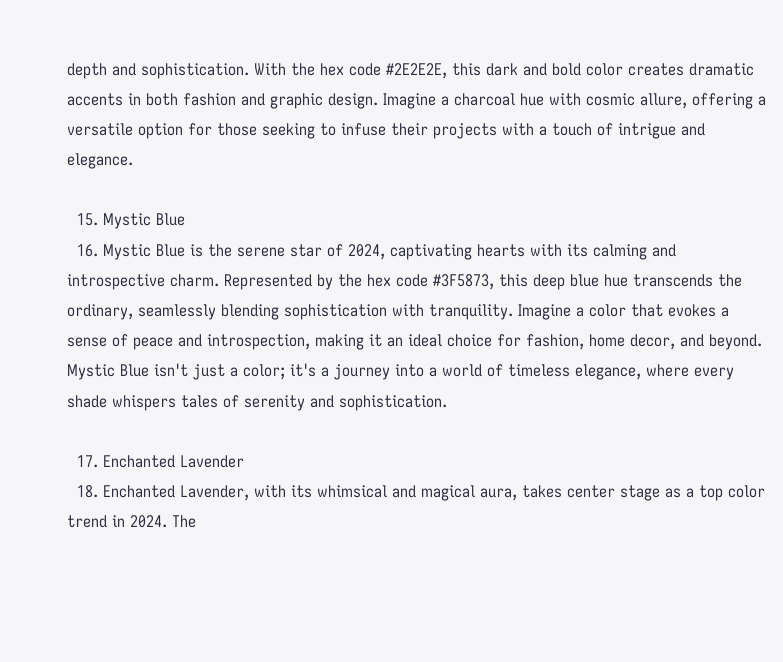depth and sophistication. With the hex code #2E2E2E, this dark and bold color creates dramatic accents in both fashion and graphic design. Imagine a charcoal hue with cosmic allure, offering a versatile option for those seeking to infuse their projects with a touch of intrigue and elegance.

  15. Mystic Blue
  16. Mystic Blue is the serene star of 2024, captivating hearts with its calming and introspective charm. Represented by the hex code #3F5873, this deep blue hue transcends the ordinary, seamlessly blending sophistication with tranquility. Imagine a color that evokes a sense of peace and introspection, making it an ideal choice for fashion, home decor, and beyond. Mystic Blue isn't just a color; it's a journey into a world of timeless elegance, where every shade whispers tales of serenity and sophistication.

  17. Enchanted Lavender
  18. Enchanted Lavender, with its whimsical and magical aura, takes center stage as a top color trend in 2024. The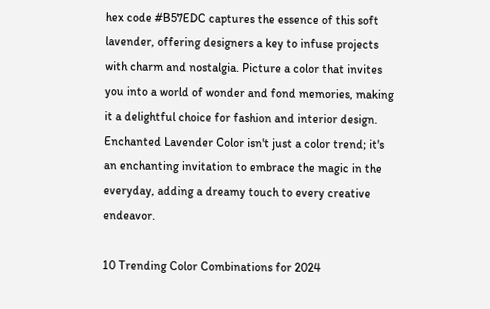hex code #B57EDC captures the essence of this soft lavender, offering designers a key to infuse projects with charm and nostalgia. Picture a color that invites you into a world of wonder and fond memories, making it a delightful choice for fashion and interior design. Enchanted Lavender Color isn't just a color trend; it's an enchanting invitation to embrace the magic in the everyday, adding a dreamy touch to every creative endeavor.

10 Trending Color Combinations for 2024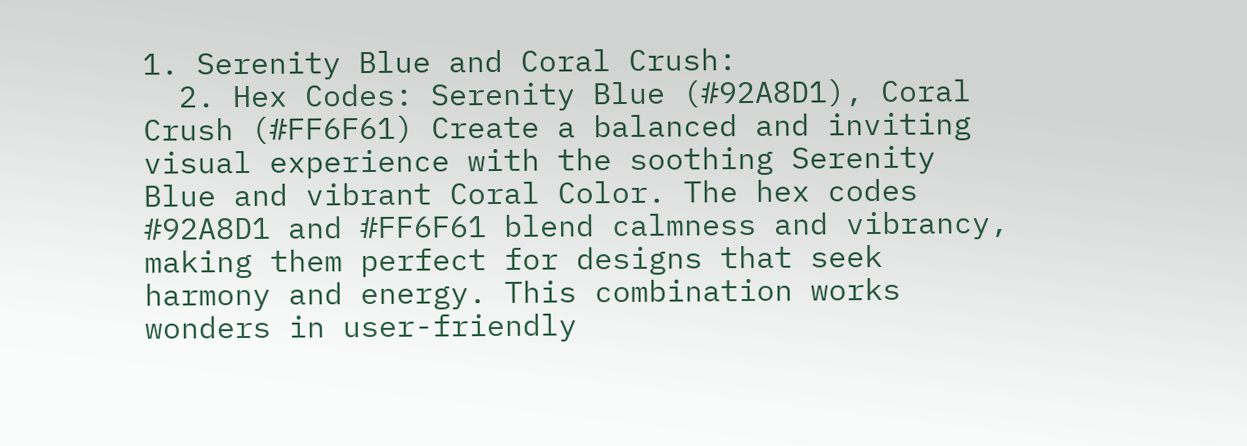1. Serenity Blue and Coral Crush:
  2. Hex Codes: Serenity Blue (#92A8D1), Coral Crush (#FF6F61) Create a balanced and inviting visual experience with the soothing Serenity Blue and vibrant Coral Color. The hex codes #92A8D1 and #FF6F61 blend calmness and vibrancy, making them perfect for designs that seek harmony and energy. This combination works wonders in user-friendly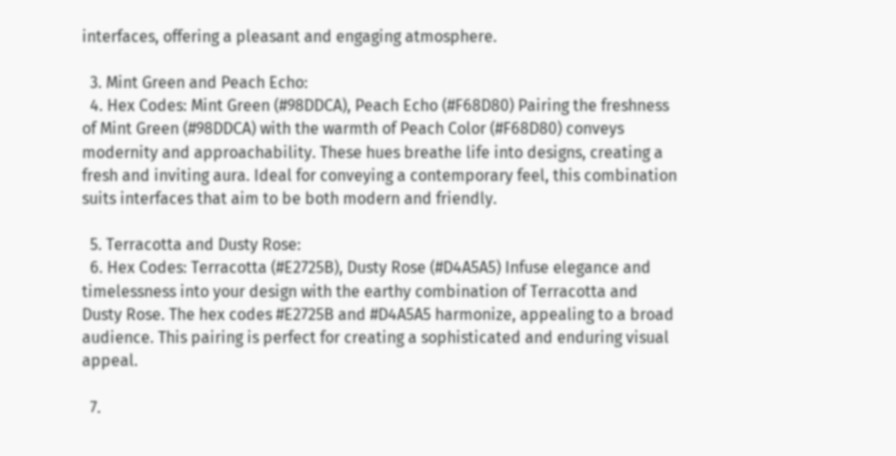interfaces, offering a pleasant and engaging atmosphere.

  3. Mint Green and Peach Echo:
  4. Hex Codes: Mint Green (#98DDCA), Peach Echo (#F68D80) Pairing the freshness of Mint Green (#98DDCA) with the warmth of Peach Color (#F68D80) conveys modernity and approachability. These hues breathe life into designs, creating a fresh and inviting aura. Ideal for conveying a contemporary feel, this combination suits interfaces that aim to be both modern and friendly.

  5. Terracotta and Dusty Rose:
  6. Hex Codes: Terracotta (#E2725B), Dusty Rose (#D4A5A5) Infuse elegance and timelessness into your design with the earthy combination of Terracotta and Dusty Rose. The hex codes #E2725B and #D4A5A5 harmonize, appealing to a broad audience. This pairing is perfect for creating a sophisticated and enduring visual appeal.

  7.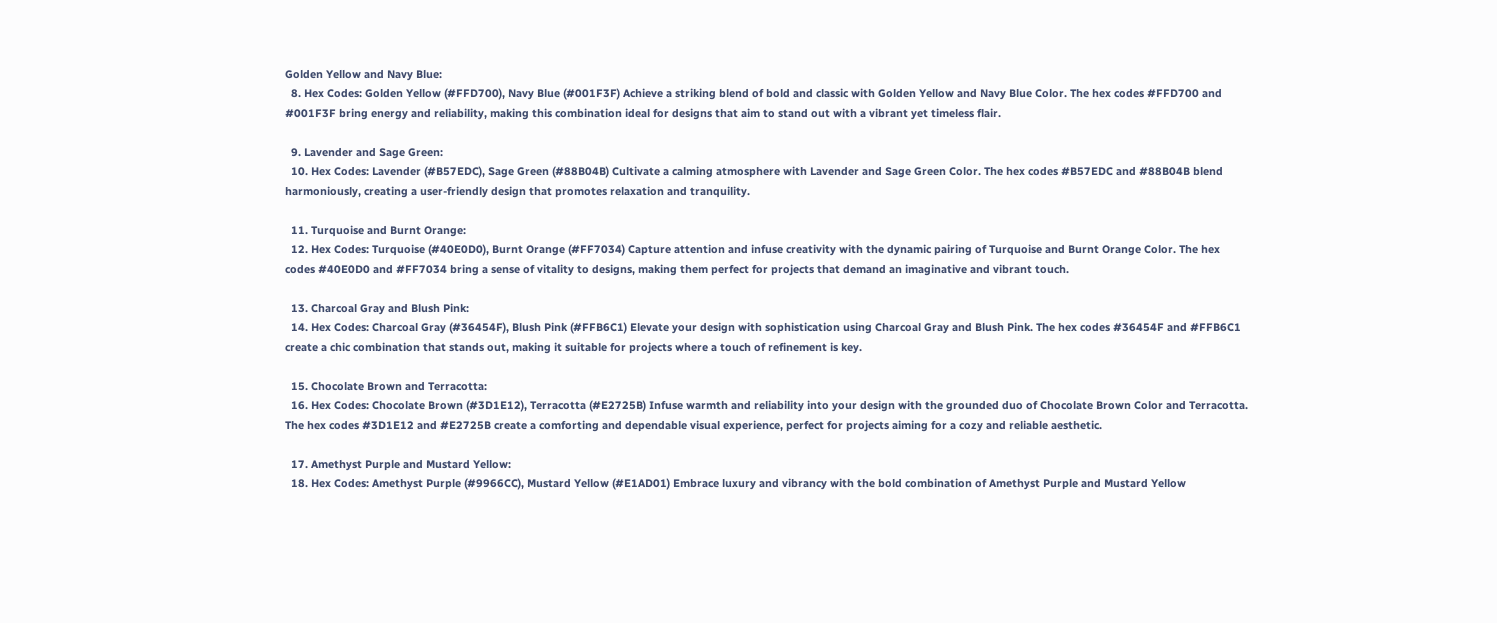Golden Yellow and Navy Blue:
  8. Hex Codes: Golden Yellow (#FFD700), Navy Blue (#001F3F) Achieve a striking blend of bold and classic with Golden Yellow and Navy Blue Color. The hex codes #FFD700 and #001F3F bring energy and reliability, making this combination ideal for designs that aim to stand out with a vibrant yet timeless flair.

  9. Lavender and Sage Green:
  10. Hex Codes: Lavender (#B57EDC), Sage Green (#88B04B) Cultivate a calming atmosphere with Lavender and Sage Green Color. The hex codes #B57EDC and #88B04B blend harmoniously, creating a user-friendly design that promotes relaxation and tranquility.

  11. Turquoise and Burnt Orange:
  12. Hex Codes: Turquoise (#40E0D0), Burnt Orange (#FF7034) Capture attention and infuse creativity with the dynamic pairing of Turquoise and Burnt Orange Color. The hex codes #40E0D0 and #FF7034 bring a sense of vitality to designs, making them perfect for projects that demand an imaginative and vibrant touch.

  13. Charcoal Gray and Blush Pink:
  14. Hex Codes: Charcoal Gray (#36454F), Blush Pink (#FFB6C1) Elevate your design with sophistication using Charcoal Gray and Blush Pink. The hex codes #36454F and #FFB6C1 create a chic combination that stands out, making it suitable for projects where a touch of refinement is key.

  15. Chocolate Brown and Terracotta:
  16. Hex Codes: Chocolate Brown (#3D1E12), Terracotta (#E2725B) Infuse warmth and reliability into your design with the grounded duo of Chocolate Brown Color and Terracotta. The hex codes #3D1E12 and #E2725B create a comforting and dependable visual experience, perfect for projects aiming for a cozy and reliable aesthetic.

  17. Amethyst Purple and Mustard Yellow:
  18. Hex Codes: Amethyst Purple (#9966CC), Mustard Yellow (#E1AD01) Embrace luxury and vibrancy with the bold combination of Amethyst Purple and Mustard Yellow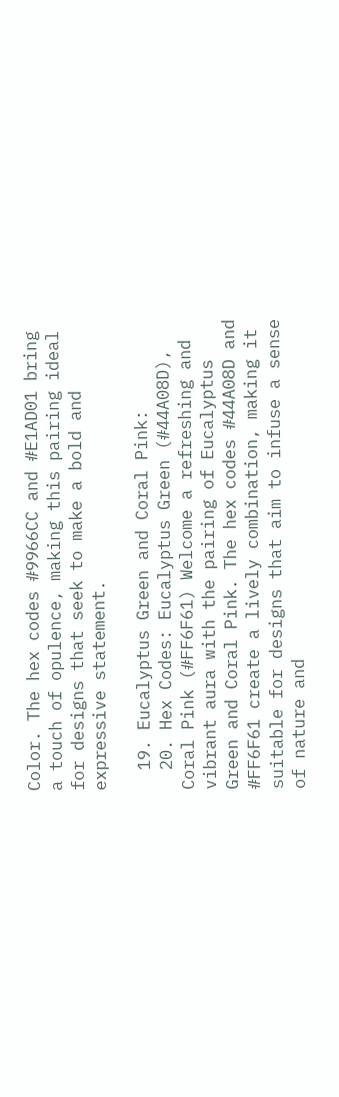Color. The hex codes #9966CC and #E1AD01 bring a touch of opulence, making this pairing ideal for designs that seek to make a bold and expressive statement.

  19. Eucalyptus Green and Coral Pink:
  20. Hex Codes: Eucalyptus Green (#44A08D), Coral Pink (#FF6F61) Welcome a refreshing and vibrant aura with the pairing of Eucalyptus Green and Coral Pink. The hex codes #44A08D and #FF6F61 create a lively combination, making it suitable for designs that aim to infuse a sense of nature and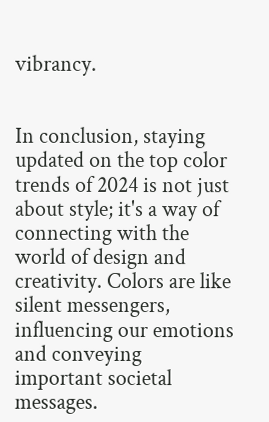vibrancy.


In conclusion, staying updated on the top color trends of 2024 is not just about style; it's a way of connecting with the world of design and creativity. Colors are like silent messengers, influencing our emotions and conveying important societal messages.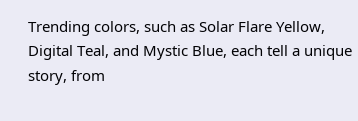Trending colors, such as Solar Flare Yellow, Digital Teal, and Mystic Blue, each tell a unique story, from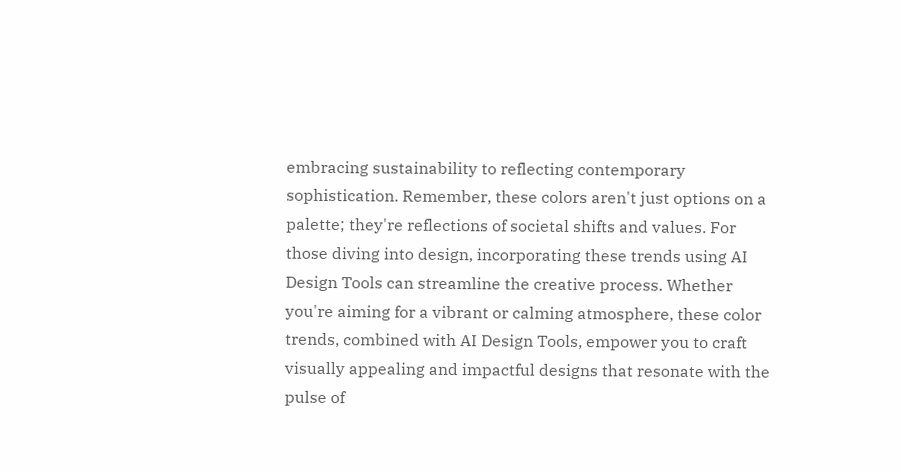embracing sustainability to reflecting contemporary sophistication. Remember, these colors aren't just options on a palette; they're reflections of societal shifts and values. For those diving into design, incorporating these trends using AI Design Tools can streamline the creative process. Whether you're aiming for a vibrant or calming atmosphere, these color trends, combined with AI Design Tools, empower you to craft visually appealing and impactful designs that resonate with the pulse of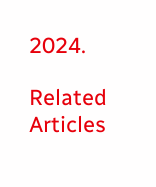2024.

Related Articles